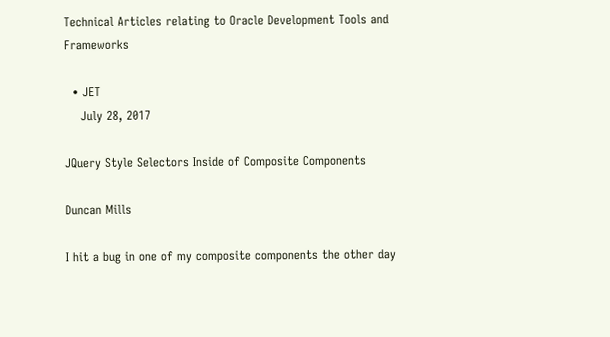Technical Articles relating to Oracle Development Tools and Frameworks

  • JET
    July 28, 2017

JQuery Style Selectors Inside of Composite Components

Duncan Mills

I hit a bug in one of my composite components the other day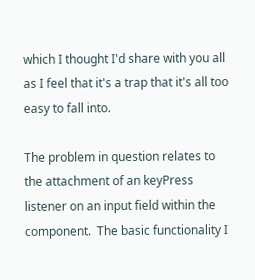which I thought I'd share with you all as I feel that it's a trap that it's all too easy to fall into.

The problem in question relates to the attachment of an keyPress listener on an input field within the component.  The basic functionality I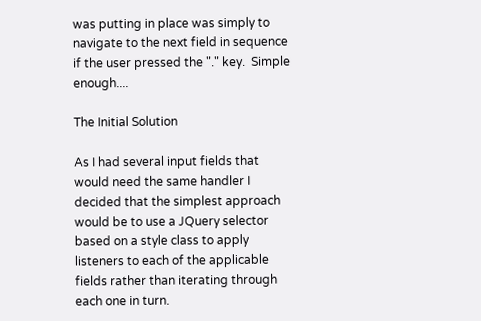was putting in place was simply to navigate to the next field in sequence if the user pressed the "." key.  Simple enough....

The Initial Solution

As I had several input fields that would need the same handler I decided that the simplest approach would be to use a JQuery selector based on a style class to apply listeners to each of the applicable fields rather than iterating through each one in turn.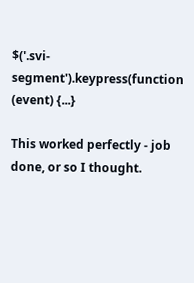$('.svi-segment').keypress(function (event) {...}

This worked perfectly - job done, or so I thought.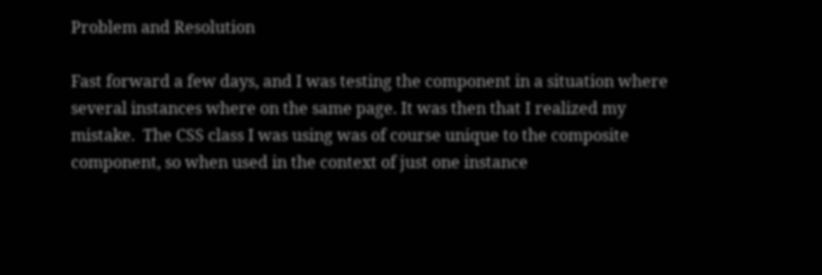Problem and Resolution

Fast forward a few days, and I was testing the component in a situation where several instances where on the same page. It was then that I realized my mistake.  The CSS class I was using was of course unique to the composite component, so when used in the context of just one instance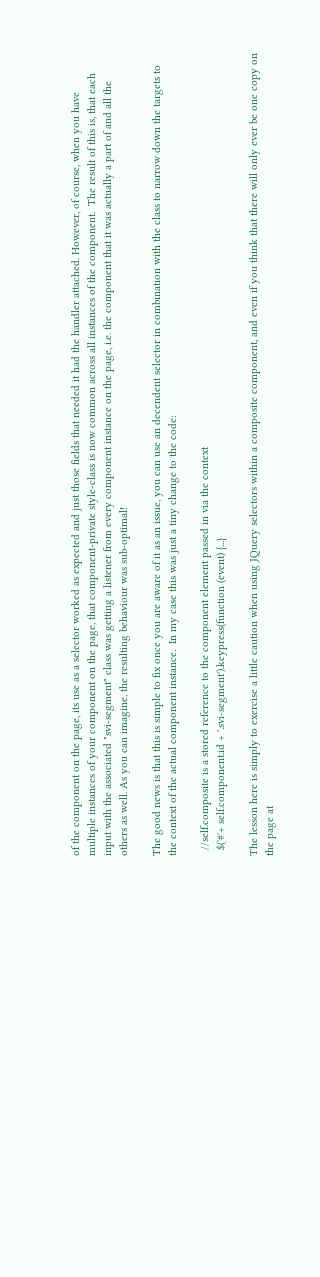of the component on the page, its use as a selector worked as expected and just those fields that needed it had the handler attached. However, of course, when you have multiple instances of your component on the page, that component-private style-class is now common across all instances of the component.  The result of this is, that each input with the associated "svi-segment" class was getting a listener from every component instance on the page, i.e. the component that it was actually a part of and all the others as well. As you can imagine, the resulting behaviour was sub-optimal!

The good news is that this is simple to fix once you are aware of it as an issue, you can use an decendent selector in combination with the class to narrow down the targets to the context of the actual component instance.  In my case this was just a tiny change to the code:

  //self.composite is a stored reference to the component element passed in via the context
  $('#'+ self.component.id + '.svi-segment').keypress(function (event) {...}

The lesson here is simply to exercise a little caution when using JQuery selectors within a composite component, and even if you think that there will only ever be one copy on the page at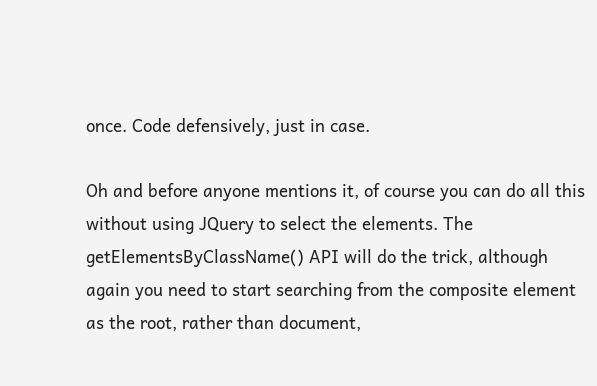once. Code defensively, just in case.

Oh and before anyone mentions it, of course you can do all this without using JQuery to select the elements. The getElementsByClassName() API will do the trick, although again you need to start searching from the composite element as the root, rather than document,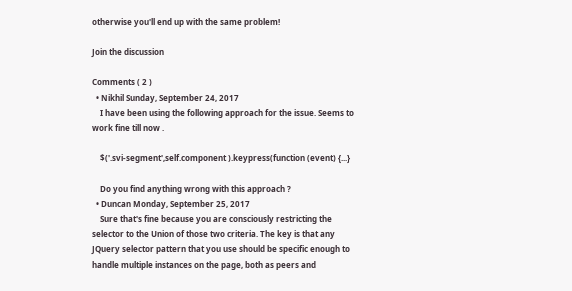otherwise you'll end up with the same problem!

Join the discussion

Comments ( 2 )
  • Nikhil Sunday, September 24, 2017
    I have been using the following approach for the issue. Seems to work fine till now .

    $('.svi-segment',self.component ).keypress(function (event) {...}

    Do you find anything wrong with this approach ?
  • Duncan Monday, September 25, 2017
    Sure that's fine because you are consciously restricting the selector to the Union of those two criteria. The key is that any JQuery selector pattern that you use should be specific enough to handle multiple instances on the page, both as peers and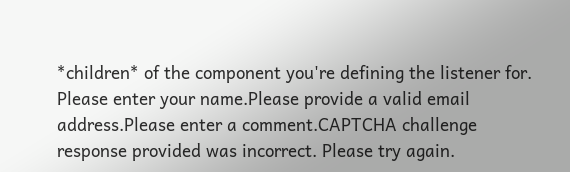*children* of the component you're defining the listener for.
Please enter your name.Please provide a valid email address.Please enter a comment.CAPTCHA challenge response provided was incorrect. Please try again.